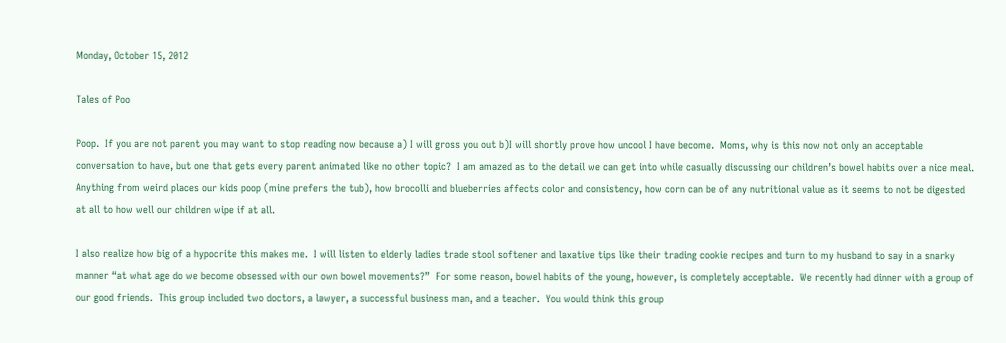Monday, October 15, 2012

Tales of Poo

Poop.  If you are not parent you may want to stop reading now because a) I will gross you out b)I will shortly prove how uncool I have become.  Moms, why is this now not only an acceptable conversation to have, but one that gets every parent animated like no other topic?  I am amazed as to the detail we can get into while casually discussing our children’s bowel habits over a nice meal.  Anything from weird places our kids poop (mine prefers the tub), how brocolli and blueberries affects color and consistency, how corn can be of any nutritional value as it seems to not be digested at all to how well our children wipe if at all.

I also realize how big of a hypocrite this makes me.  I will listen to elderly ladies trade stool softener and laxative tips like their trading cookie recipes and turn to my husband to say in a snarky manner “at what age do we become obsessed with our own bowel movements?”  For some reason, bowel habits of the young, however, is completely acceptable.  We recently had dinner with a group of our good friends.  This group included two doctors, a lawyer, a successful business man, and a teacher.  You would think this group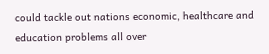could tackle out nations economic, healthcare and education problems all over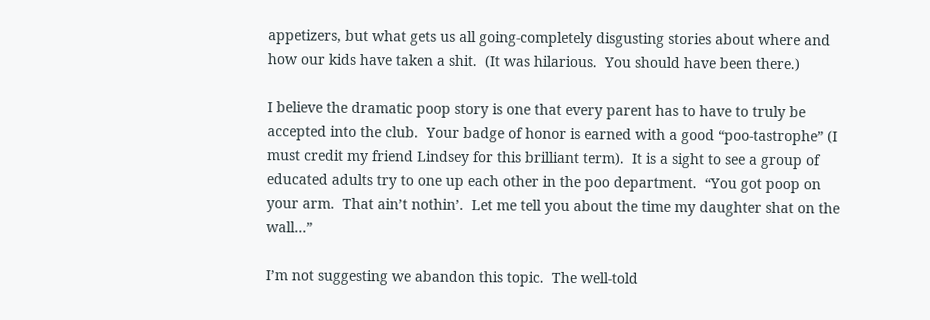appetizers, but what gets us all going-completely disgusting stories about where and how our kids have taken a shit.  (It was hilarious.  You should have been there.)

I believe the dramatic poop story is one that every parent has to have to truly be accepted into the club.  Your badge of honor is earned with a good “poo-tastrophe” (I must credit my friend Lindsey for this brilliant term).  It is a sight to see a group of educated adults try to one up each other in the poo department.  “You got poop on your arm.  That ain’t nothin’.  Let me tell you about the time my daughter shat on the wall…”

I’m not suggesting we abandon this topic.  The well-told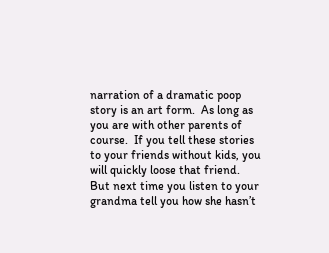narration of a dramatic poop story is an art form.  As long as you are with other parents of course.  If you tell these stories to your friends without kids, you will quickly loose that friend.  But next time you listen to your grandma tell you how she hasn’t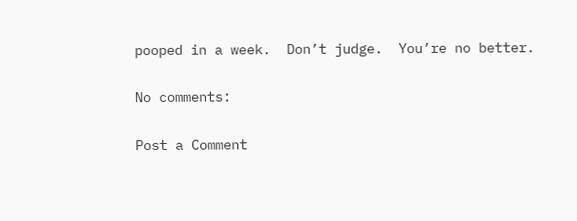pooped in a week.  Don’t judge.  You’re no better.

No comments:

Post a Comment